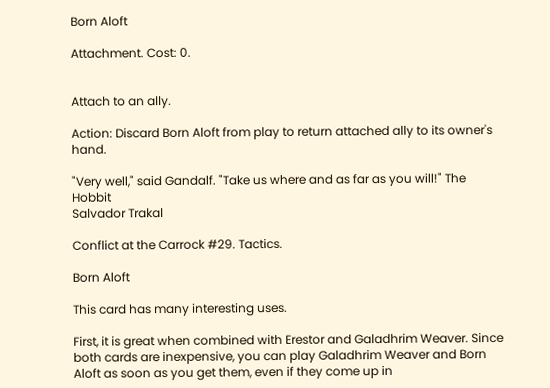Born Aloft

Attachment. Cost: 0.


Attach to an ally.

Action: Discard Born Aloft from play to return attached ally to its owner's hand.

"Very well," said Gandalf. "Take us where and as far as you will!" The Hobbit
Salvador Trakal

Conflict at the Carrock #29. Tactics.

Born Aloft

This card has many interesting uses.

First, it is great when combined with Erestor and Galadhrim Weaver. Since both cards are inexpensive, you can play Galadhrim Weaver and Born Aloft as soon as you get them, even if they come up in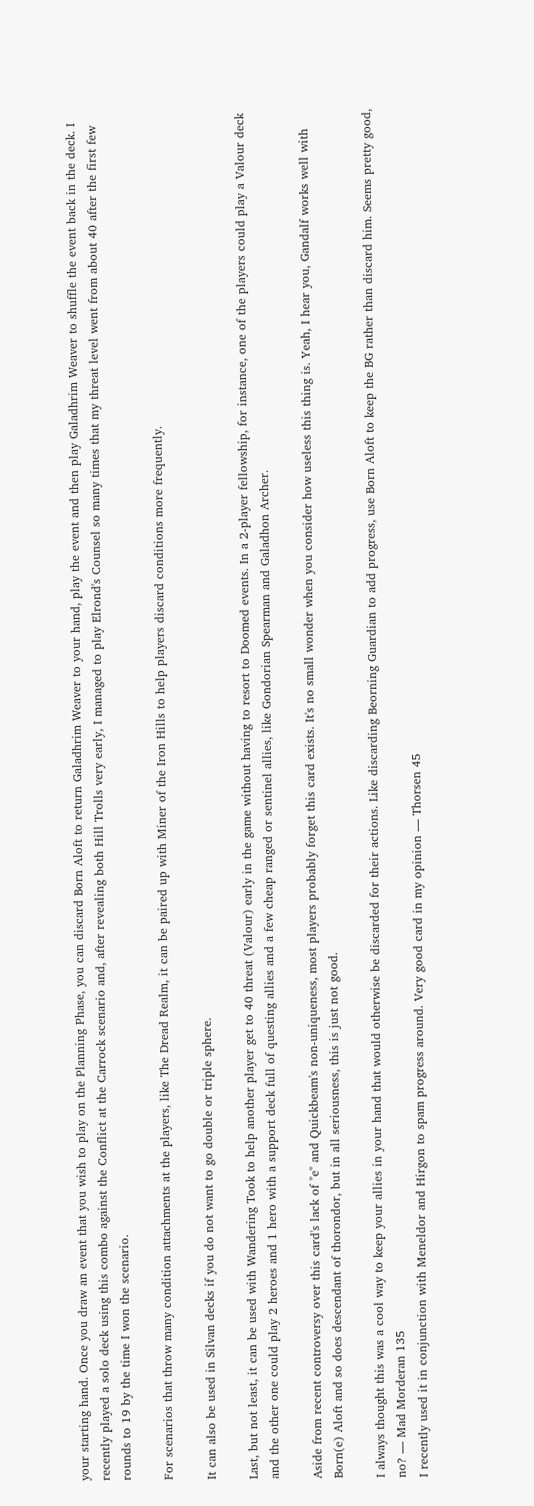your starting hand. Once you draw an event that you wish to play on the Planning Phase, you can discard Born Aloft to return Galadhrim Weaver to your hand, play the event and then play Galadhrim Weaver to shuffle the event back in the deck. I recently played a solo deck using this combo against the Conflict at the Carrock scenario and, after revealing both Hill Trolls very early, I managed to play Elrond's Counsel so many times that my threat level went from about 40 after the first few rounds to 19 by the time I won the scenario.

For scenarios that throw many condition attachments at the players, like The Dread Realm, it can be paired up with Miner of the Iron Hills to help players discard conditions more frequently.

It can also be used in Silvan decks if you do not want to go double or triple sphere.

Last, but not least, it can be used with Wandering Took to help another player get to 40 threat (Valour) early in the game without having to resort to Doomed events. In a 2-player fellowship, for instance, one of the players could play a Valour deck and the other one could play 2 heroes and 1 hero with a support deck full of questing allies and a few cheap ranged or sentinel allies, like Gondorian Spearman and Galadhon Archer.

Aside from recent controversy over this card's lack of "e" and Quickbeam's non-uniqueness, most players probably forget this card exists. It's no small wonder when you consider how useless this thing is. Yeah, I hear you, Gandalf works well with Born(e) Aloft and so does descendant of thorondor, but in all seriousness, this is just not good.

I always thought this was a cool way to keep your allies in your hand that would otherwise be discarded for their actions. Like discarding Beorning Guardian to add progress, use Born Aloft to keep the BG rather than discard him. Seems pretty good, no? — Mad Morderan 135
I recently used it in conjunction with Meneldor and Hirgon to spam progress around. Very good card in my opinion — Thorsen 45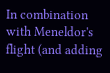In combination with Meneldor's flight (and adding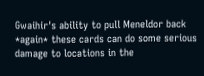Gwaihir's ability to pull Meneldor back *again* these cards can do some serious damage to locations in the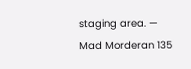staging area. — Mad Morderan 135